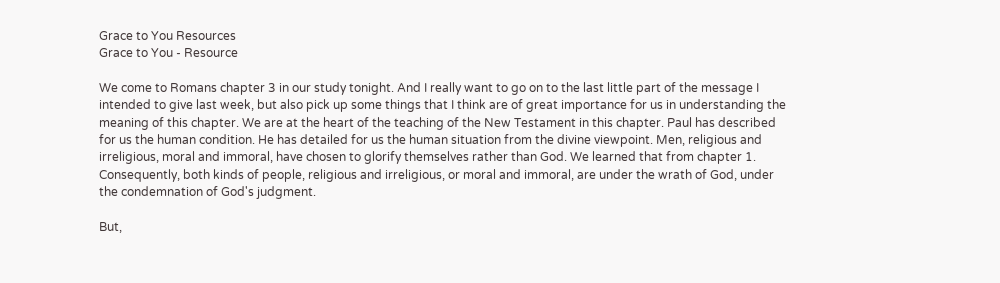Grace to You Resources
Grace to You - Resource

We come to Romans chapter 3 in our study tonight. And I really want to go on to the last little part of the message I intended to give last week, but also pick up some things that I think are of great importance for us in understanding the meaning of this chapter. We are at the heart of the teaching of the New Testament in this chapter. Paul has described for us the human condition. He has detailed for us the human situation from the divine viewpoint. Men, religious and irreligious, moral and immoral, have chosen to glorify themselves rather than God. We learned that from chapter 1. Consequently, both kinds of people, religious and irreligious, or moral and immoral, are under the wrath of God, under the condemnation of God's judgment.

But,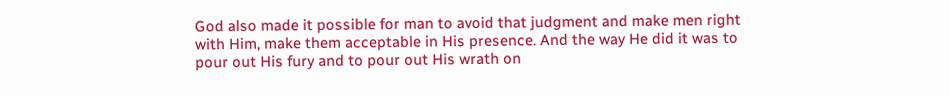God also made it possible for man to avoid that judgment and make men right with Him, make them acceptable in His presence. And the way He did it was to pour out His fury and to pour out His wrath on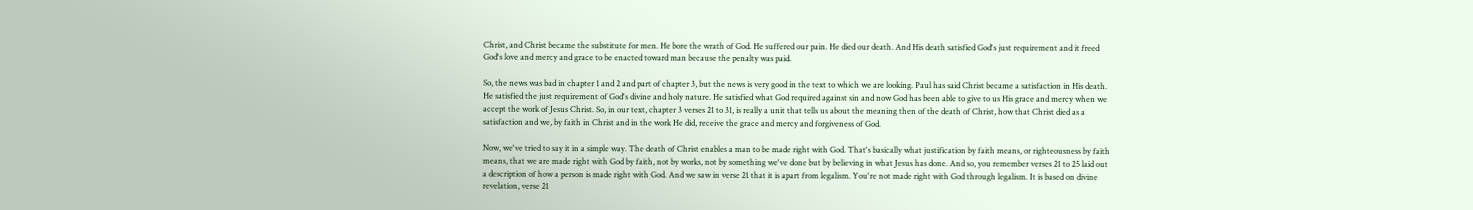Christ, and Christ became the substitute for men. He bore the wrath of God. He suffered our pain. He died our death. And His death satisfied God's just requirement and it freed God's love and mercy and grace to be enacted toward man because the penalty was paid.

So, the news was bad in chapter 1 and 2 and part of chapter 3, but the news is very good in the text to which we are looking. Paul has said Christ became a satisfaction in His death. He satisfied the just requirement of God's divine and holy nature. He satisfied what God required against sin and now God has been able to give to us His grace and mercy when we accept the work of Jesus Christ. So, in our text, chapter 3 verses 21 to 31, is really a unit that tells us about the meaning then of the death of Christ, how that Christ died as a satisfaction and we, by faith in Christ and in the work He did, receive the grace and mercy and forgiveness of God.

Now, we've tried to say it in a simple way. The death of Christ enables a man to be made right with God. That's basically what justification by faith means, or righteousness by faith means, that we are made right with God by faith, not by works, not by something we've done but by believing in what Jesus has done. And so, you remember verses 21 to 25 laid out a description of how a person is made right with God. And we saw in verse 21 that it is apart from legalism. You're not made right with God through legalism. It is based on divine revelation, verse 21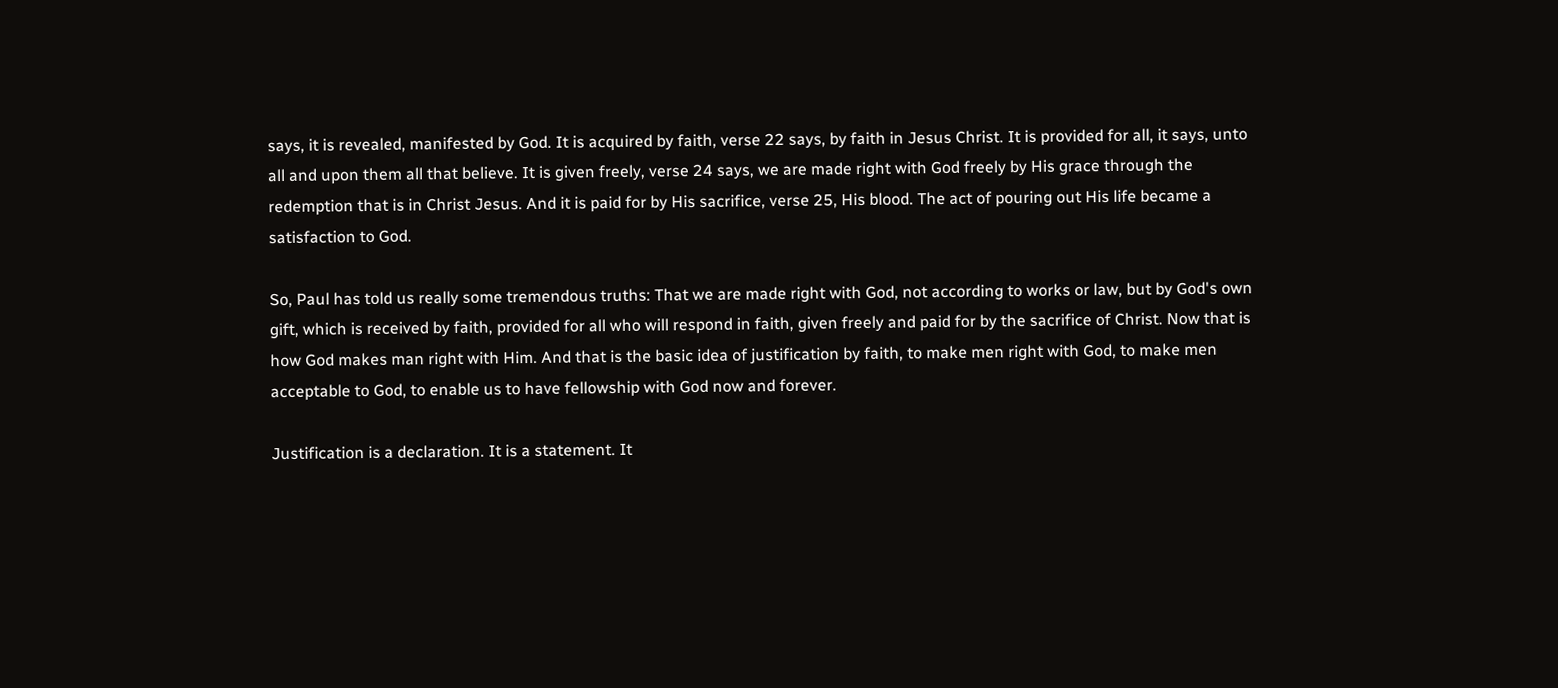says, it is revealed, manifested by God. It is acquired by faith, verse 22 says, by faith in Jesus Christ. It is provided for all, it says, unto all and upon them all that believe. It is given freely, verse 24 says, we are made right with God freely by His grace through the redemption that is in Christ Jesus. And it is paid for by His sacrifice, verse 25, His blood. The act of pouring out His life became a satisfaction to God.

So, Paul has told us really some tremendous truths: That we are made right with God, not according to works or law, but by God's own gift, which is received by faith, provided for all who will respond in faith, given freely and paid for by the sacrifice of Christ. Now that is how God makes man right with Him. And that is the basic idea of justification by faith, to make men right with God, to make men acceptable to God, to enable us to have fellowship with God now and forever.

Justification is a declaration. It is a statement. It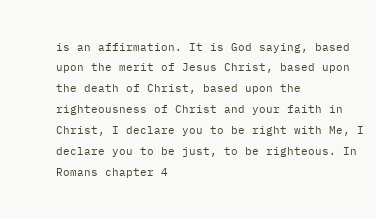is an affirmation. It is God saying, based upon the merit of Jesus Christ, based upon the death of Christ, based upon the righteousness of Christ and your faith in Christ, I declare you to be right with Me, I declare you to be just, to be righteous. In Romans chapter 4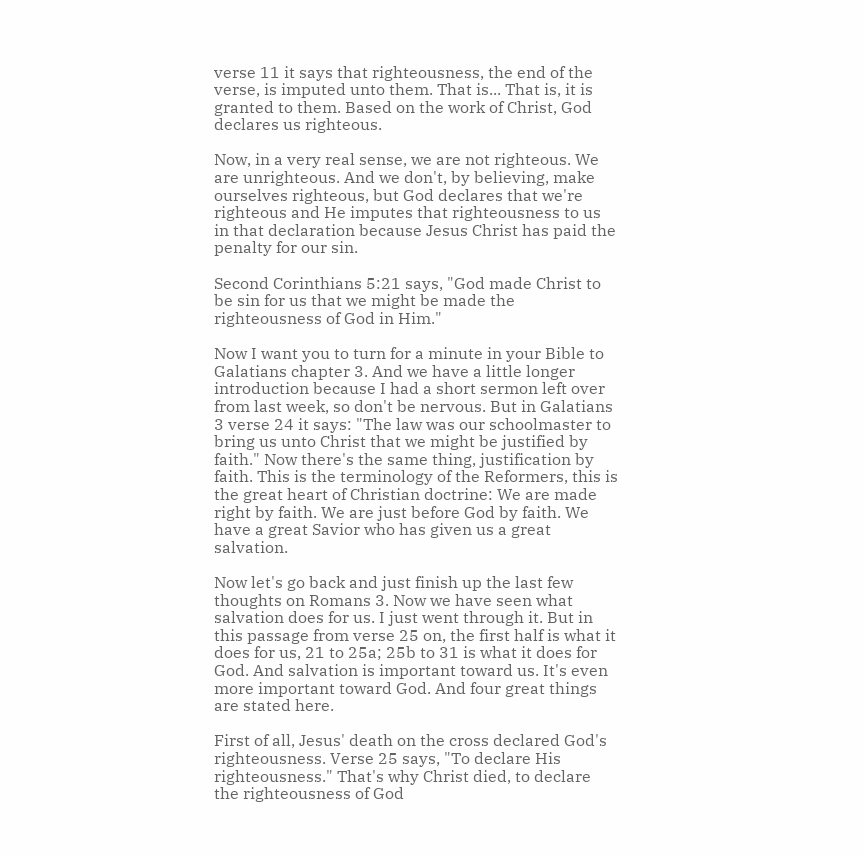verse 11 it says that righteousness, the end of the verse, is imputed unto them. That is... That is, it is granted to them. Based on the work of Christ, God declares us righteous.

Now, in a very real sense, we are not righteous. We are unrighteous. And we don't, by believing, make ourselves righteous, but God declares that we're righteous and He imputes that righteousness to us in that declaration because Jesus Christ has paid the penalty for our sin.

Second Corinthians 5:21 says, "God made Christ to be sin for us that we might be made the righteousness of God in Him."

Now I want you to turn for a minute in your Bible to Galatians chapter 3. And we have a little longer introduction because I had a short sermon left over from last week, so don't be nervous. But in Galatians 3 verse 24 it says: "The law was our schoolmaster to bring us unto Christ that we might be justified by faith." Now there's the same thing, justification by faith. This is the terminology of the Reformers, this is the great heart of Christian doctrine: We are made right by faith. We are just before God by faith. We have a great Savior who has given us a great salvation.

Now let's go back and just finish up the last few thoughts on Romans 3. Now we have seen what salvation does for us. I just went through it. But in this passage from verse 25 on, the first half is what it does for us, 21 to 25a; 25b to 31 is what it does for God. And salvation is important toward us. It's even more important toward God. And four great things are stated here.

First of all, Jesus' death on the cross declared God's righteousness. Verse 25 says, "To declare His righteousness." That's why Christ died, to declare the righteousness of God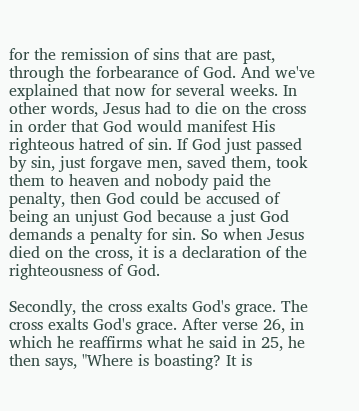for the remission of sins that are past, through the forbearance of God. And we've explained that now for several weeks. In other words, Jesus had to die on the cross in order that God would manifest His righteous hatred of sin. If God just passed by sin, just forgave men, saved them, took them to heaven and nobody paid the penalty, then God could be accused of being an unjust God because a just God demands a penalty for sin. So when Jesus died on the cross, it is a declaration of the righteousness of God.

Secondly, the cross exalts God's grace. The cross exalts God's grace. After verse 26, in which he reaffirms what he said in 25, he then says, "Where is boasting? It is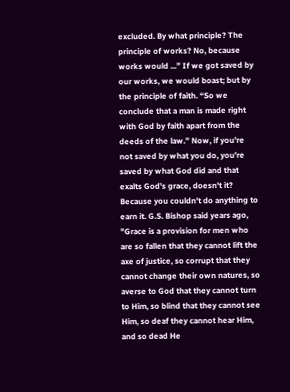excluded. By what principle? The principle of works? No, because works would ...” If we got saved by our works, we would boast; but by the principle of faith. “So we conclude that a man is made right with God by faith apart from the deeds of the law.” Now, if you're not saved by what you do, you're saved by what God did and that exalts God's grace, doesn't it? Because you couldn't do anything to earn it. G.S. Bishop said years ago, "Grace is a provision for men who are so fallen that they cannot lift the axe of justice, so corrupt that they cannot change their own natures, so averse to God that they cannot turn to Him, so blind that they cannot see Him, so deaf they cannot hear Him, and so dead He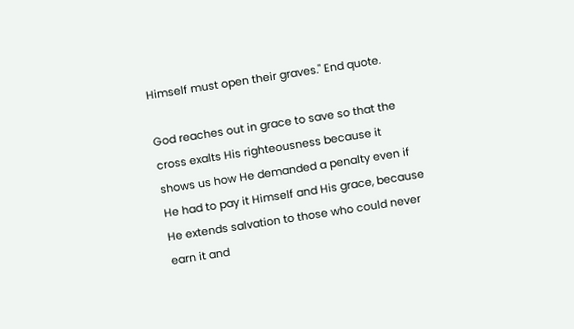Himself must open their graves." End quote.

God reaches out in grace to save so that the cross exalts His righteousness because it shows us how He demanded a penalty even if He had to pay it Himself and His grace, because He extends salvation to those who could never earn it and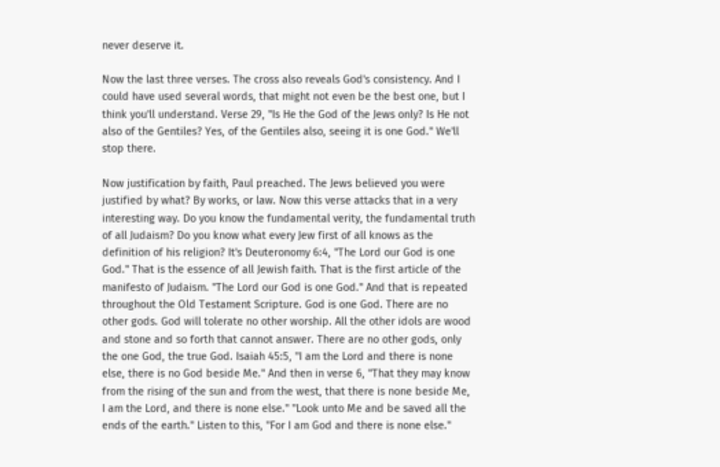never deserve it.

Now the last three verses. The cross also reveals God's consistency. And I could have used several words, that might not even be the best one, but I think you'll understand. Verse 29, "Is He the God of the Jews only? Is He not also of the Gentiles? Yes, of the Gentiles also, seeing it is one God." We'll stop there.

Now justification by faith, Paul preached. The Jews believed you were justified by what? By works, or law. Now this verse attacks that in a very interesting way. Do you know the fundamental verity, the fundamental truth of all Judaism? Do you know what every Jew first of all knows as the definition of his religion? It's Deuteronomy 6:4, "The Lord our God is one God." That is the essence of all Jewish faith. That is the first article of the manifesto of Judaism. "The Lord our God is one God." And that is repeated throughout the Old Testament Scripture. God is one God. There are no other gods. God will tolerate no other worship. All the other idols are wood and stone and so forth that cannot answer. There are no other gods, only the one God, the true God. Isaiah 45:5, "I am the Lord and there is none else, there is no God beside Me." And then in verse 6, "That they may know from the rising of the sun and from the west, that there is none beside Me, I am the Lord, and there is none else." "Look unto Me and be saved all the ends of the earth." Listen to this, "For I am God and there is none else."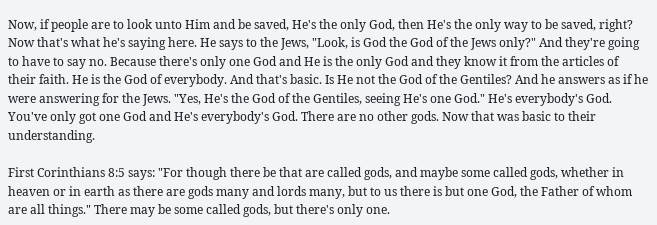Now, if people are to look unto Him and be saved, He's the only God, then He's the only way to be saved, right? Now that's what he's saying here. He says to the Jews, "Look, is God the God of the Jews only?" And they're going to have to say no. Because there's only one God and He is the only God and they know it from the articles of their faith. He is the God of everybody. And that's basic. Is He not the God of the Gentiles? And he answers as if he were answering for the Jews. "Yes, He's the God of the Gentiles, seeing He's one God." He's everybody's God. You've only got one God and He's everybody's God. There are no other gods. Now that was basic to their understanding.

First Corinthians 8:5 says: "For though there be that are called gods, and maybe some called gods, whether in heaven or in earth as there are gods many and lords many, but to us there is but one God, the Father of whom are all things." There may be some called gods, but there's only one.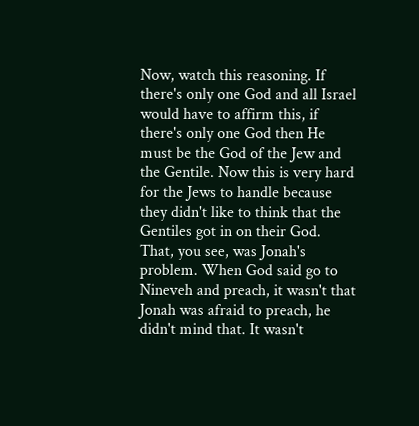Now, watch this reasoning. If there's only one God and all Israel would have to affirm this, if there's only one God then He must be the God of the Jew and the Gentile. Now this is very hard for the Jews to handle because they didn't like to think that the Gentiles got in on their God. That, you see, was Jonah's problem. When God said go to Nineveh and preach, it wasn't that Jonah was afraid to preach, he didn't mind that. It wasn't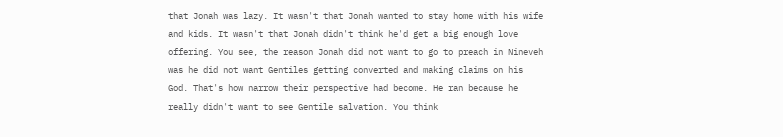that Jonah was lazy. It wasn't that Jonah wanted to stay home with his wife and kids. It wasn't that Jonah didn't think he'd get a big enough love offering. You see, the reason Jonah did not want to go to preach in Nineveh was he did not want Gentiles getting converted and making claims on his God. That's how narrow their perspective had become. He ran because he really didn't want to see Gentile salvation. You think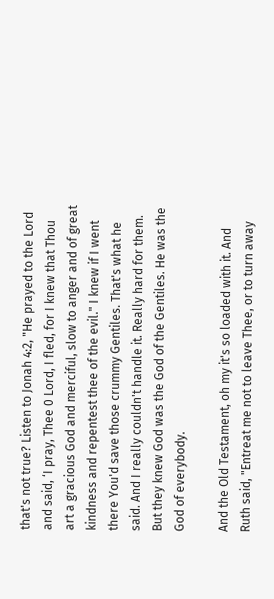that's not true? Listen to Jonah 4:2, "He prayed to the Lord and said, ‘I pray, Thee 0 Lord, I fled, for I knew that Thou art a gracious God and merciful, slow to anger and of great kindness and repentest thee of the evil." I knew if I went there You'd save those crummy Gentiles. That's what he said. And I really couldn't handle it. Really hard for them. But they knew God was the God of the Gentiles. He was the God of everybody.

And the Old Testament, oh my it's so loaded with it. And Ruth said, "Entreat me not to leave Thee, or to turn away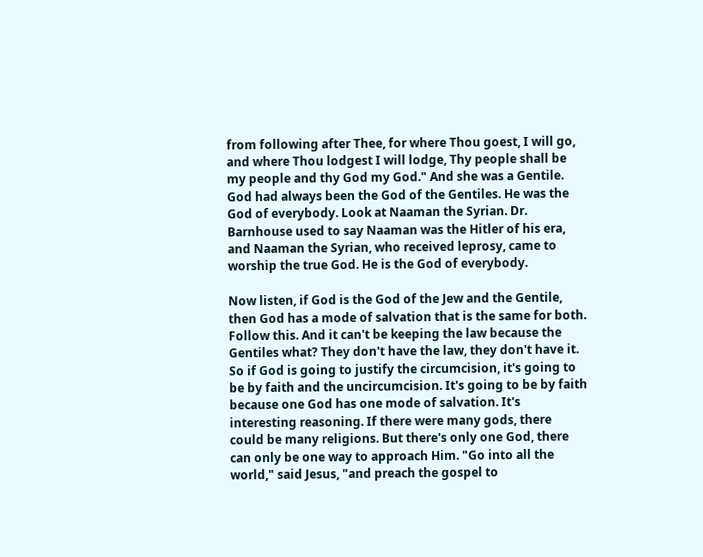from following after Thee, for where Thou goest, I will go, and where Thou lodgest I will lodge, Thy people shall be my people and thy God my God." And she was a Gentile. God had always been the God of the Gentiles. He was the God of everybody. Look at Naaman the Syrian. Dr. Barnhouse used to say Naaman was the Hitler of his era, and Naaman the Syrian, who received leprosy, came to worship the true God. He is the God of everybody.

Now listen, if God is the God of the Jew and the Gentile, then God has a mode of salvation that is the same for both. Follow this. And it can't be keeping the law because the Gentiles what? They don't have the law, they don't have it. So if God is going to justify the circumcision, it's going to be by faith and the uncircumcision. It's going to be by faith because one God has one mode of salvation. It's interesting reasoning. If there were many gods, there could be many religions. But there's only one God, there can only be one way to approach Him. "Go into all the world," said Jesus, "and preach the gospel to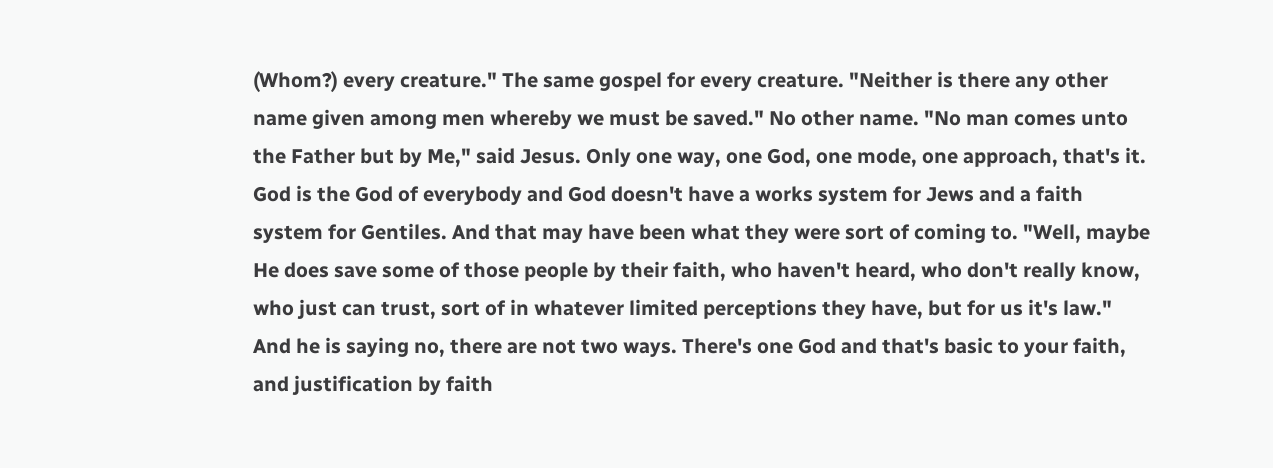(Whom?) every creature." The same gospel for every creature. "Neither is there any other name given among men whereby we must be saved." No other name. "No man comes unto the Father but by Me," said Jesus. Only one way, one God, one mode, one approach, that's it. God is the God of everybody and God doesn't have a works system for Jews and a faith system for Gentiles. And that may have been what they were sort of coming to. "Well, maybe He does save some of those people by their faith, who haven't heard, who don't really know, who just can trust, sort of in whatever limited perceptions they have, but for us it's law." And he is saying no, there are not two ways. There's one God and that's basic to your faith, and justification by faith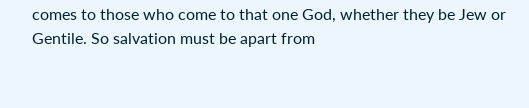comes to those who come to that one God, whether they be Jew or Gentile. So salvation must be apart from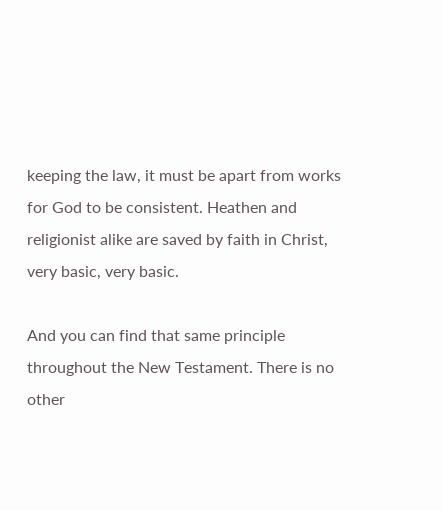keeping the law, it must be apart from works for God to be consistent. Heathen and religionist alike are saved by faith in Christ, very basic, very basic.

And you can find that same principle throughout the New Testament. There is no other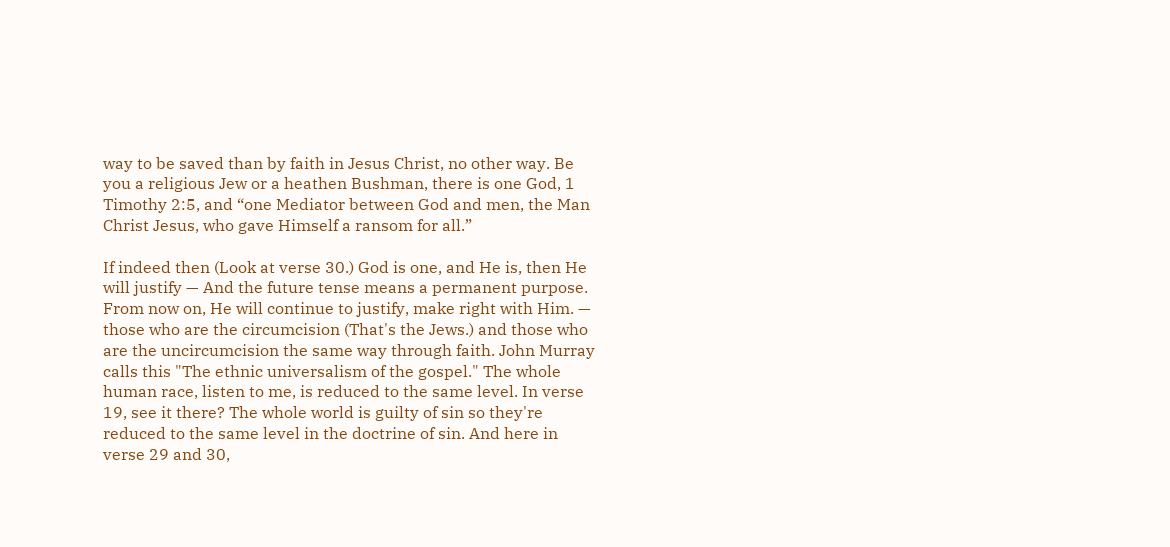way to be saved than by faith in Jesus Christ, no other way. Be you a religious Jew or a heathen Bushman, there is one God, 1 Timothy 2:5, and “one Mediator between God and men, the Man Christ Jesus, who gave Himself a ransom for all.”

If indeed then (Look at verse 30.) God is one, and He is, then He will justify — And the future tense means a permanent purpose. From now on, He will continue to justify, make right with Him. — those who are the circumcision (That's the Jews.) and those who are the uncircumcision the same way through faith. John Murray calls this "The ethnic universalism of the gospel." The whole human race, listen to me, is reduced to the same level. In verse 19, see it there? The whole world is guilty of sin so they're reduced to the same level in the doctrine of sin. And here in verse 29 and 30,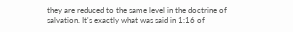they are reduced to the same level in the doctrine of salvation. It's exactly what was said in 1:16 of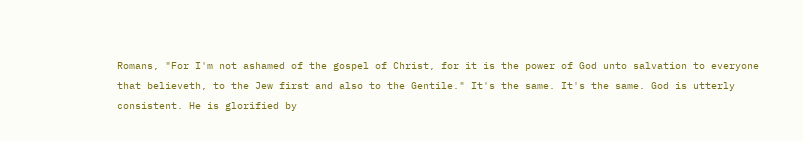Romans, "For I'm not ashamed of the gospel of Christ, for it is the power of God unto salvation to everyone that believeth, to the Jew first and also to the Gentile." It's the same. It's the same. God is utterly consistent. He is glorified by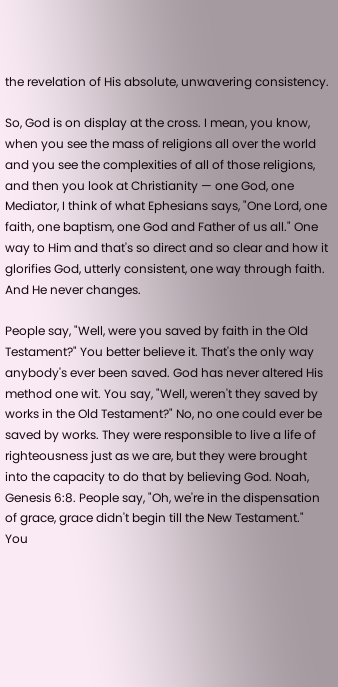the revelation of His absolute, unwavering consistency.

So, God is on display at the cross. I mean, you know, when you see the mass of religions all over the world and you see the complexities of all of those religions, and then you look at Christianity — one God, one Mediator, I think of what Ephesians says, "One Lord, one faith, one baptism, one God and Father of us all." One way to Him and that's so direct and so clear and how it glorifies God, utterly consistent, one way through faith. And He never changes.

People say, "Well, were you saved by faith in the Old Testament?" You better believe it. That's the only way anybody's ever been saved. God has never altered His method one wit. You say, "Well, weren't they saved by works in the Old Testament?" No, no one could ever be saved by works. They were responsible to live a life of righteousness just as we are, but they were brought into the capacity to do that by believing God. Noah, Genesis 6:8. People say, "Oh, we're in the dispensation of grace, grace didn't begin till the New Testament." You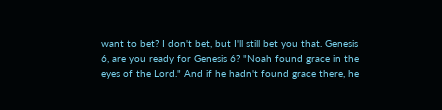want to bet? I don't bet, but I'll still bet you that. Genesis 6, are you ready for Genesis 6? "Noah found grace in the eyes of the Lord." And if he hadn't found grace there, he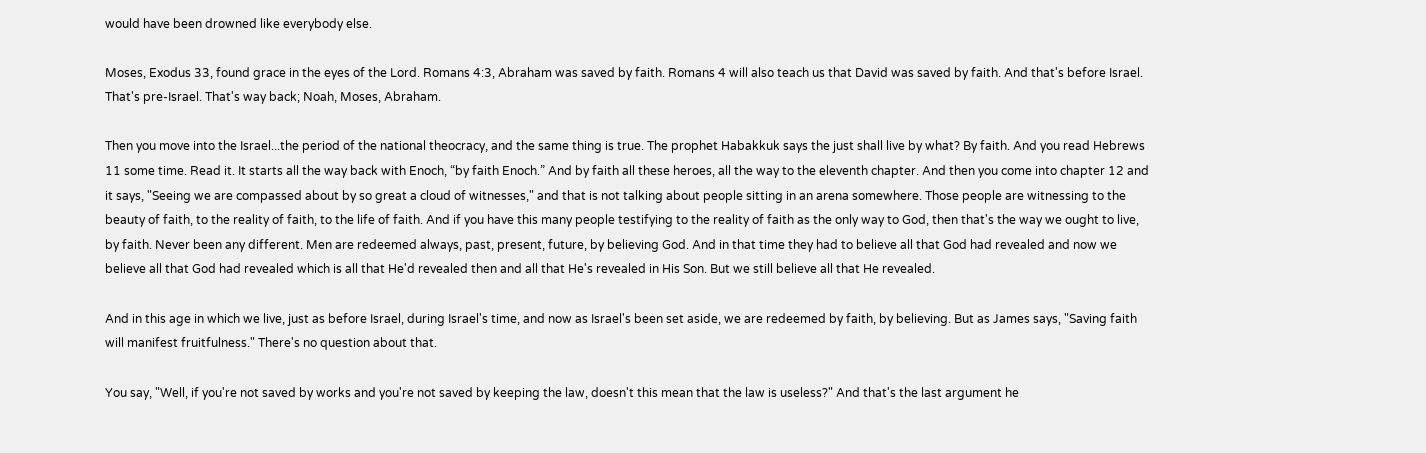would have been drowned like everybody else.

Moses, Exodus 33, found grace in the eyes of the Lord. Romans 4:3, Abraham was saved by faith. Romans 4 will also teach us that David was saved by faith. And that's before Israel. That's pre-Israel. That's way back; Noah, Moses, Abraham.

Then you move into the Israel...the period of the national theocracy, and the same thing is true. The prophet Habakkuk says the just shall live by what? By faith. And you read Hebrews 11 some time. Read it. It starts all the way back with Enoch, “by faith Enoch.” And by faith all these heroes, all the way to the eleventh chapter. And then you come into chapter 12 and it says, "Seeing we are compassed about by so great a cloud of witnesses," and that is not talking about people sitting in an arena somewhere. Those people are witnessing to the beauty of faith, to the reality of faith, to the life of faith. And if you have this many people testifying to the reality of faith as the only way to God, then that's the way we ought to live, by faith. Never been any different. Men are redeemed always, past, present, future, by believing God. And in that time they had to believe all that God had revealed and now we believe all that God had revealed which is all that He'd revealed then and all that He's revealed in His Son. But we still believe all that He revealed.

And in this age in which we live, just as before Israel, during Israel's time, and now as Israel's been set aside, we are redeemed by faith, by believing. But as James says, "Saving faith will manifest fruitfulness." There's no question about that.

You say, "Well, if you're not saved by works and you're not saved by keeping the law, doesn't this mean that the law is useless?" And that's the last argument he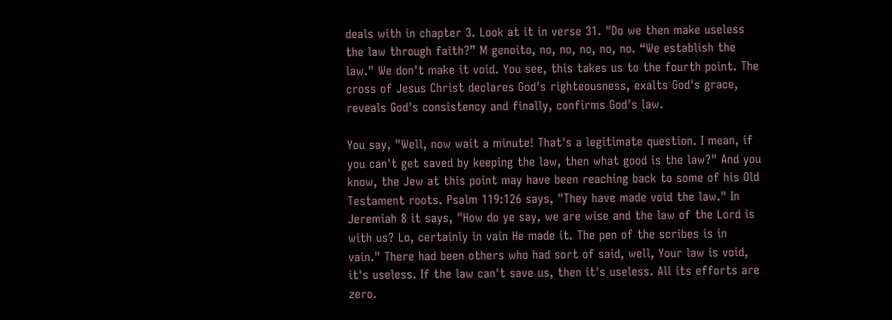deals with in chapter 3. Look at it in verse 31. "Do we then make useless the law through faith?” M genoito, no, no, no, no, no. “We establish the law." We don't make it void. You see, this takes us to the fourth point. The cross of Jesus Christ declares God's righteousness, exalts God's grace, reveals God's consistency and finally, confirms God's law.

You say, "Well, now wait a minute! That's a legitimate question. I mean, if you can't get saved by keeping the law, then what good is the law?" And you know, the Jew at this point may have been reaching back to some of his Old Testament roots. Psalm 119:126 says, "They have made void the law." In Jeremiah 8 it says, "How do ye say, we are wise and the law of the Lord is with us? Lo, certainly in vain He made it. The pen of the scribes is in vain." There had been others who had sort of said, well, Your law is void, it's useless. If the law can't save us, then it's useless. All its efforts are zero.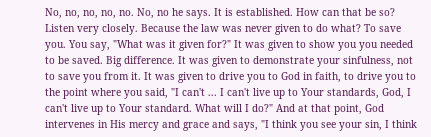No, no, no, no, no. No, no he says. It is established. How can that be so? Listen very closely. Because the law was never given to do what? To save you. You say, "What was it given for?" It was given to show you you needed to be saved. Big difference. It was given to demonstrate your sinfulness, not to save you from it. It was given to drive you to God in faith, to drive you to the point where you said, "I can't ... I can't live up to Your standards, God, I can't live up to Your standard. What will I do?" And at that point, God intervenes in His mercy and grace and says, "I think you see your sin, I think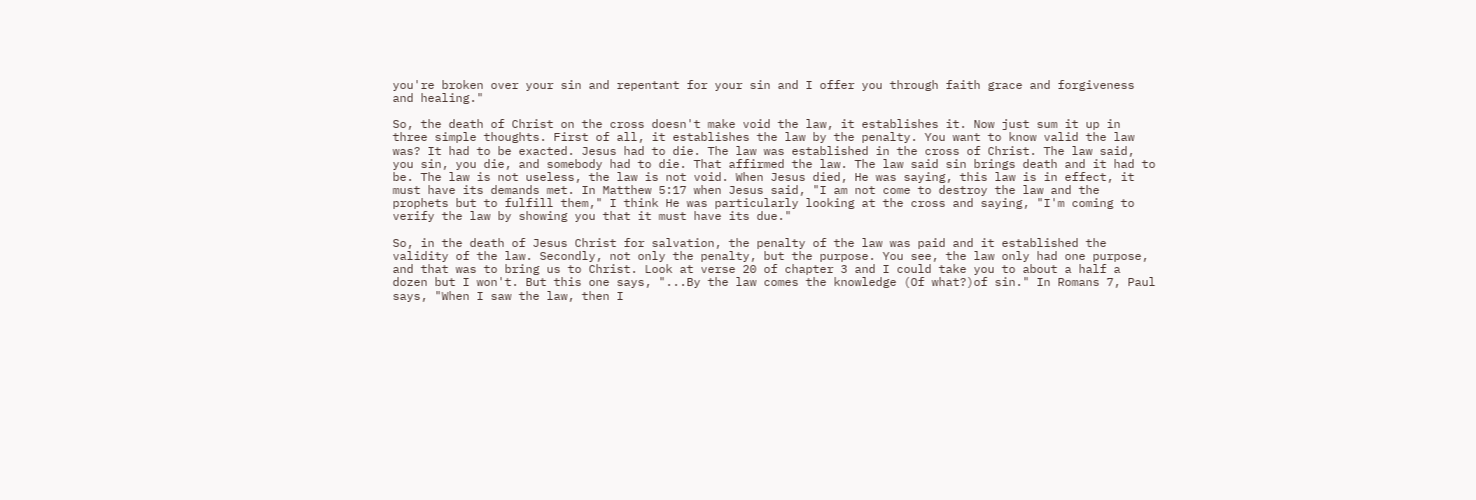you're broken over your sin and repentant for your sin and I offer you through faith grace and forgiveness and healing."

So, the death of Christ on the cross doesn't make void the law, it establishes it. Now just sum it up in three simple thoughts. First of all, it establishes the law by the penalty. You want to know valid the law was? It had to be exacted. Jesus had to die. The law was established in the cross of Christ. The law said, you sin, you die, and somebody had to die. That affirmed the law. The law said sin brings death and it had to be. The law is not useless, the law is not void. When Jesus died, He was saying, this law is in effect, it must have its demands met. In Matthew 5:17 when Jesus said, "I am not come to destroy the law and the prophets but to fulfill them," I think He was particularly looking at the cross and saying, "I'm coming to verify the law by showing you that it must have its due."

So, in the death of Jesus Christ for salvation, the penalty of the law was paid and it established the validity of the law. Secondly, not only the penalty, but the purpose. You see, the law only had one purpose, and that was to bring us to Christ. Look at verse 20 of chapter 3 and I could take you to about a half a dozen but I won't. But this one says, "...By the law comes the knowledge (Of what?)of sin." In Romans 7, Paul says, "When I saw the law, then I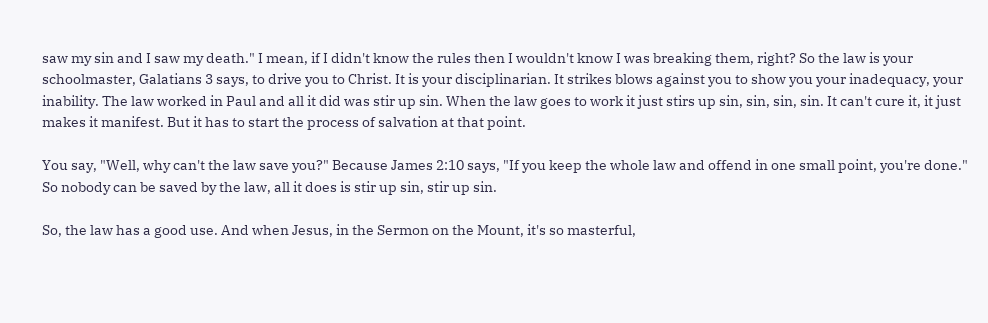saw my sin and I saw my death." I mean, if I didn't know the rules then I wouldn't know I was breaking them, right? So the law is your schoolmaster, Galatians 3 says, to drive you to Christ. It is your disciplinarian. It strikes blows against you to show you your inadequacy, your inability. The law worked in Paul and all it did was stir up sin. When the law goes to work it just stirs up sin, sin, sin, sin. It can't cure it, it just makes it manifest. But it has to start the process of salvation at that point.

You say, "Well, why can't the law save you?" Because James 2:10 says, "If you keep the whole law and offend in one small point, you're done." So nobody can be saved by the law, all it does is stir up sin, stir up sin.

So, the law has a good use. And when Jesus, in the Sermon on the Mount, it's so masterful,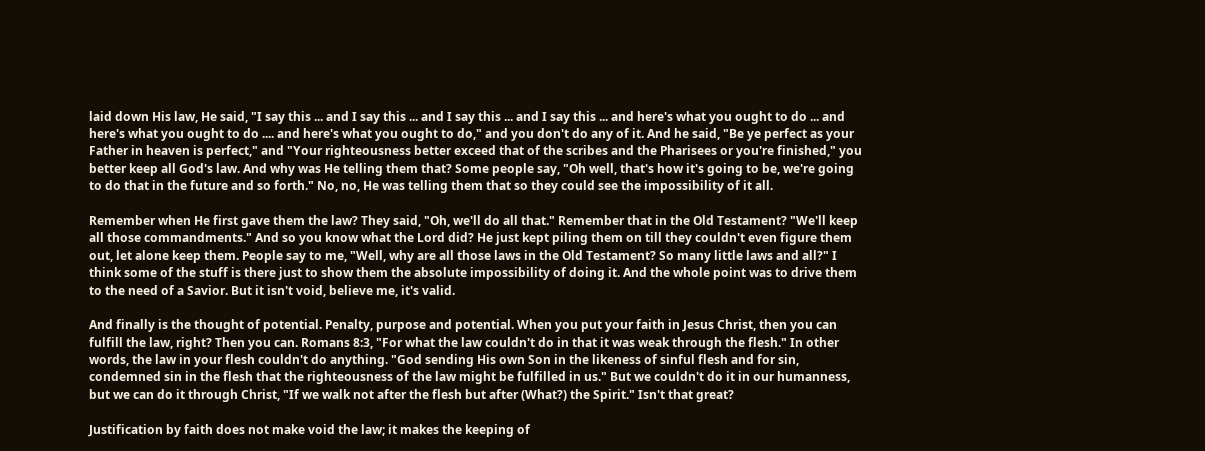laid down His law, He said, "I say this ... and I say this ... and I say this ... and I say this ... and here's what you ought to do ... and here's what you ought to do .... and here's what you ought to do," and you don't do any of it. And he said, "Be ye perfect as your Father in heaven is perfect," and "Your righteousness better exceed that of the scribes and the Pharisees or you're finished," you better keep all God's law. And why was He telling them that? Some people say, "Oh well, that's how it's going to be, we're going to do that in the future and so forth." No, no, He was telling them that so they could see the impossibility of it all.

Remember when He first gave them the law? They said, "Oh, we'll do all that." Remember that in the Old Testament? "We'll keep all those commandments." And so you know what the Lord did? He just kept piling them on till they couldn't even figure them out, let alone keep them. People say to me, "Well, why are all those laws in the Old Testament? So many little laws and all?" I think some of the stuff is there just to show them the absolute impossibility of doing it. And the whole point was to drive them to the need of a Savior. But it isn't void, believe me, it's valid.

And finally is the thought of potential. Penalty, purpose and potential. When you put your faith in Jesus Christ, then you can fulfill the law, right? Then you can. Romans 8:3, "For what the law couldn't do in that it was weak through the flesh." In other words, the law in your flesh couldn't do anything. "God sending His own Son in the likeness of sinful flesh and for sin, condemned sin in the flesh that the righteousness of the law might be fulfilled in us." But we couldn't do it in our humanness, but we can do it through Christ, "If we walk not after the flesh but after (What?) the Spirit." Isn't that great?

Justification by faith does not make void the law; it makes the keeping of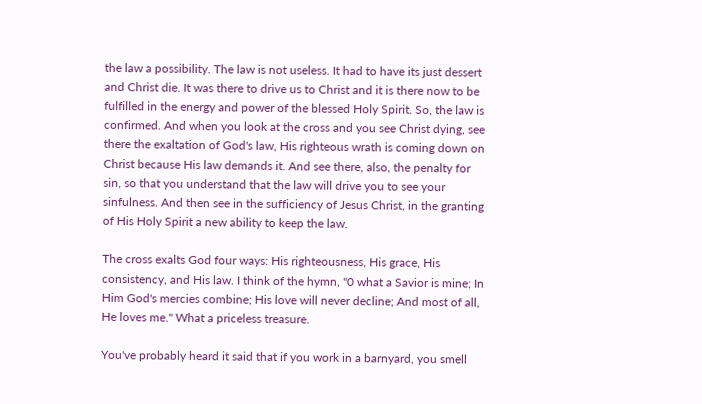the law a possibility. The law is not useless. It had to have its just dessert and Christ die. It was there to drive us to Christ and it is there now to be fulfilled in the energy and power of the blessed Holy Spirit. So, the law is confirmed. And when you look at the cross and you see Christ dying, see there the exaltation of God's law, His righteous wrath is coming down on Christ because His law demands it. And see there, also, the penalty for sin, so that you understand that the law will drive you to see your sinfulness. And then see in the sufficiency of Jesus Christ, in the granting of His Holy Spirit a new ability to keep the law.

The cross exalts God four ways: His righteousness, His grace, His consistency, and His law. I think of the hymn, "0 what a Savior is mine; In Him God's mercies combine; His love will never decline; And most of all, He loves me." What a priceless treasure.

You've probably heard it said that if you work in a barnyard, you smell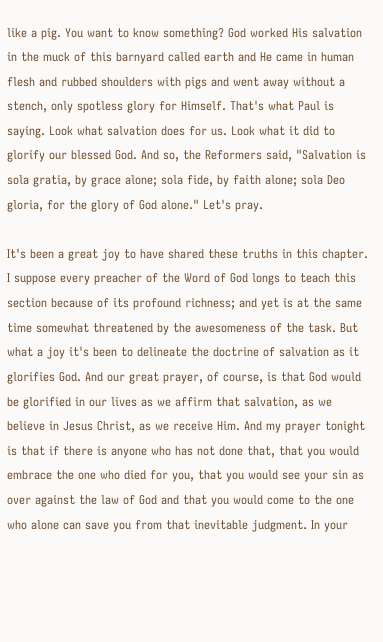like a pig. You want to know something? God worked His salvation in the muck of this barnyard called earth and He came in human flesh and rubbed shoulders with pigs and went away without a stench, only spotless glory for Himself. That's what Paul is saying. Look what salvation does for us. Look what it did to glorify our blessed God. And so, the Reformers said, "Salvation is sola gratia, by grace alone; sola fide, by faith alone; sola Deo gloria, for the glory of God alone." Let's pray.

It's been a great joy to have shared these truths in this chapter. I suppose every preacher of the Word of God longs to teach this section because of its profound richness; and yet is at the same time somewhat threatened by the awesomeness of the task. But what a joy it's been to delineate the doctrine of salvation as it glorifies God. And our great prayer, of course, is that God would be glorified in our lives as we affirm that salvation, as we believe in Jesus Christ, as we receive Him. And my prayer tonight is that if there is anyone who has not done that, that you would embrace the one who died for you, that you would see your sin as over against the law of God and that you would come to the one who alone can save you from that inevitable judgment. In your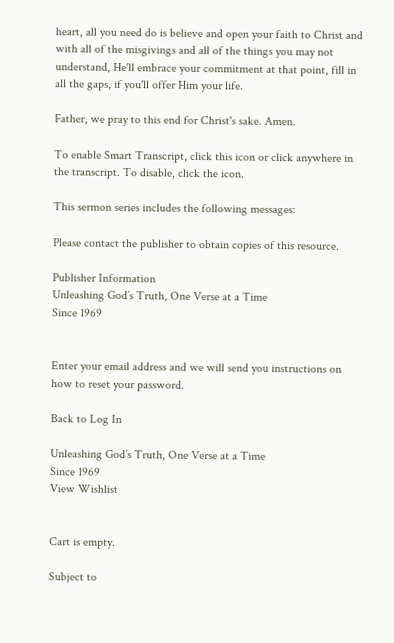heart, all you need do is believe and open your faith to Christ and with all of the misgivings and all of the things you may not understand, He'll embrace your commitment at that point, fill in all the gaps, if you'll offer Him your life.

Father, we pray to this end for Christ's sake. Amen.

To enable Smart Transcript, click this icon or click anywhere in the transcript. To disable, click the icon.

This sermon series includes the following messages:

Please contact the publisher to obtain copies of this resource.

Publisher Information
Unleashing God’s Truth, One Verse at a Time
Since 1969


Enter your email address and we will send you instructions on how to reset your password.

Back to Log In

Unleashing God’s Truth, One Verse at a Time
Since 1969
View Wishlist


Cart is empty.

Subject to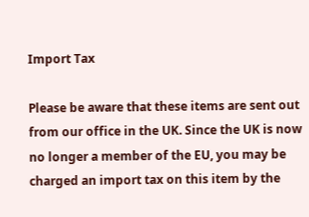Import Tax

Please be aware that these items are sent out from our office in the UK. Since the UK is now no longer a member of the EU, you may be charged an import tax on this item by the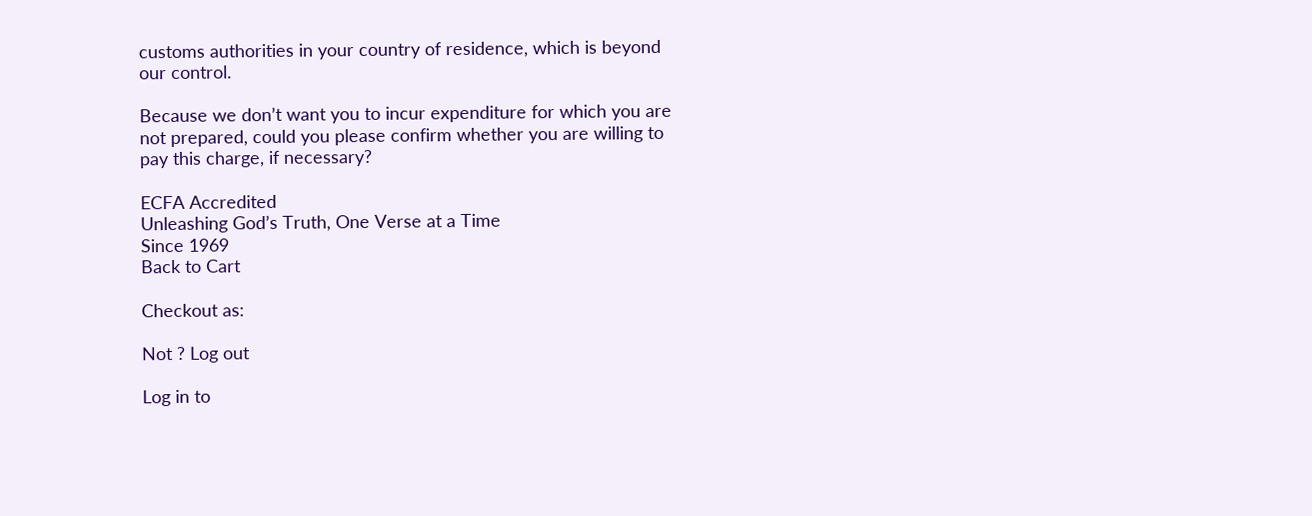customs authorities in your country of residence, which is beyond our control.

Because we don’t want you to incur expenditure for which you are not prepared, could you please confirm whether you are willing to pay this charge, if necessary?

ECFA Accredited
Unleashing God’s Truth, One Verse at a Time
Since 1969
Back to Cart

Checkout as:

Not ? Log out

Log in to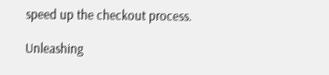speed up the checkout process.

Unleashing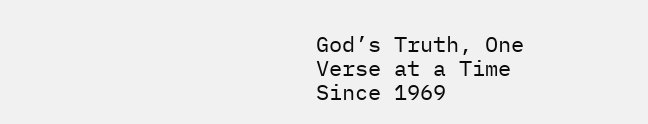God’s Truth, One Verse at a Time
Since 1969